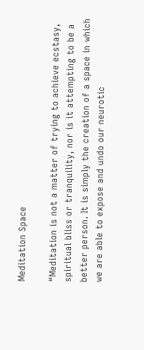Meditation Space

“Meditation is not a matter of trying to achieve ecstasy, spiritual bliss or tranquility, nor is it attempting to be a better person. It is simply the creation of a space in which we are able to expose and undo our neurotic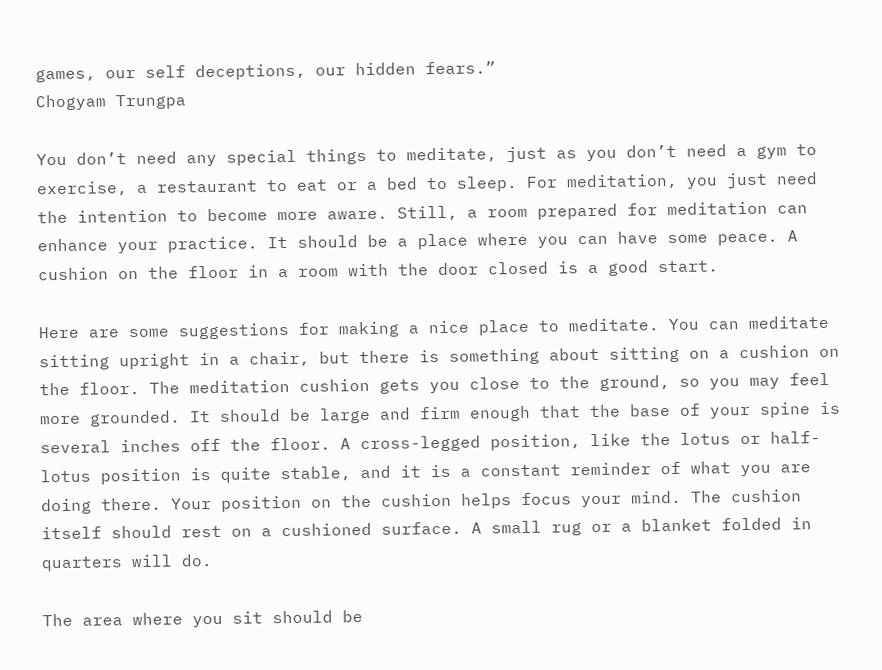games, our self deceptions, our hidden fears.”
Chogyam Trungpa

You don’t need any special things to meditate, just as you don’t need a gym to exercise, a restaurant to eat or a bed to sleep. For meditation, you just need the intention to become more aware. Still, a room prepared for meditation can enhance your practice. It should be a place where you can have some peace. A cushion on the floor in a room with the door closed is a good start.

Here are some suggestions for making a nice place to meditate. You can meditate sitting upright in a chair, but there is something about sitting on a cushion on the floor. The meditation cushion gets you close to the ground, so you may feel more grounded. It should be large and firm enough that the base of your spine is several inches off the floor. A cross-legged position, like the lotus or half-lotus position is quite stable, and it is a constant reminder of what you are doing there. Your position on the cushion helps focus your mind. The cushion itself should rest on a cushioned surface. A small rug or a blanket folded in quarters will do.

The area where you sit should be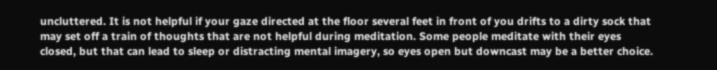uncluttered. It is not helpful if your gaze directed at the floor several feet in front of you drifts to a dirty sock that may set off a train of thoughts that are not helpful during meditation. Some people meditate with their eyes closed, but that can lead to sleep or distracting mental imagery, so eyes open but downcast may be a better choice.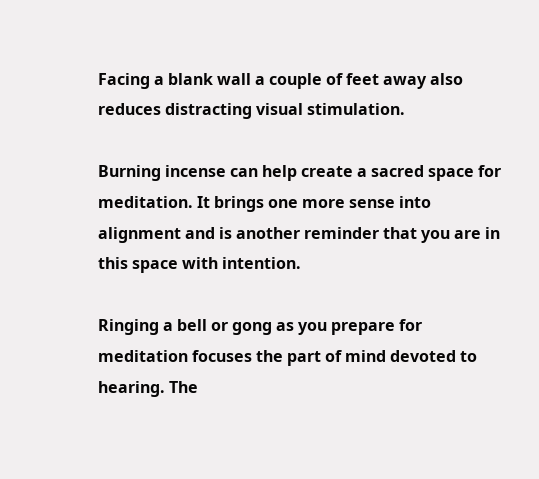Facing a blank wall a couple of feet away also reduces distracting visual stimulation.

Burning incense can help create a sacred space for meditation. It brings one more sense into alignment and is another reminder that you are in this space with intention.

Ringing a bell or gong as you prepare for meditation focuses the part of mind devoted to hearing. The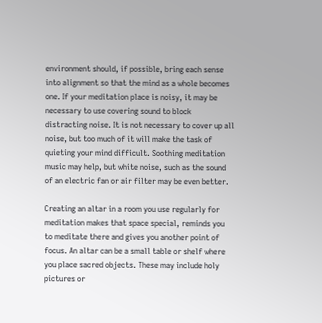environment should, if possible, bring each sense into alignment so that the mind as a whole becomes one. If your meditation place is noisy, it may be necessary to use covering sound to block distracting noise. It is not necessary to cover up all noise, but too much of it will make the task of quieting your mind difficult. Soothing meditation music may help, but white noise, such as the sound of an electric fan or air filter may be even better.

Creating an altar in a room you use regularly for meditation makes that space special, reminds you to meditate there and gives you another point of focus. An altar can be a small table or shelf where you place sacred objects. These may include holy pictures or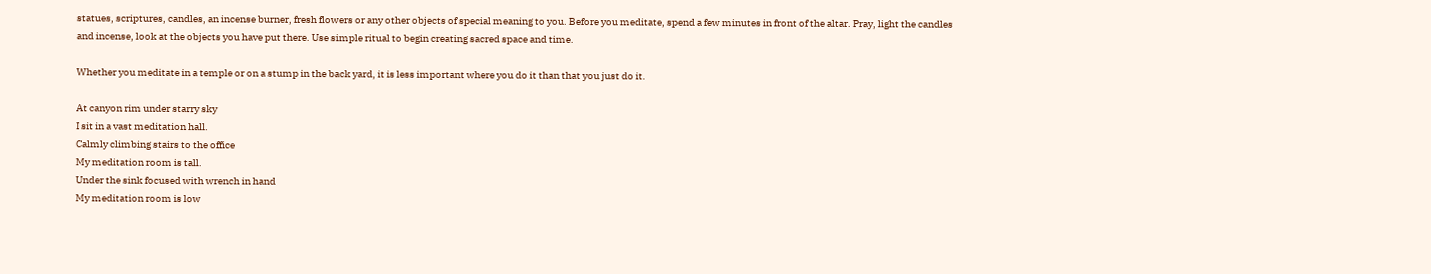statues, scriptures, candles, an incense burner, fresh flowers or any other objects of special meaning to you. Before you meditate, spend a few minutes in front of the altar. Pray, light the candles and incense, look at the objects you have put there. Use simple ritual to begin creating sacred space and time.

Whether you meditate in a temple or on a stump in the back yard, it is less important where you do it than that you just do it.

At canyon rim under starry sky
I sit in a vast meditation hall.
Calmly climbing stairs to the office
My meditation room is tall.
Under the sink focused with wrench in hand
My meditation room is low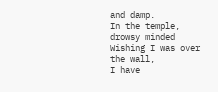and damp.
In the temple, drowsy minded
Wishing I was over the wall,
I have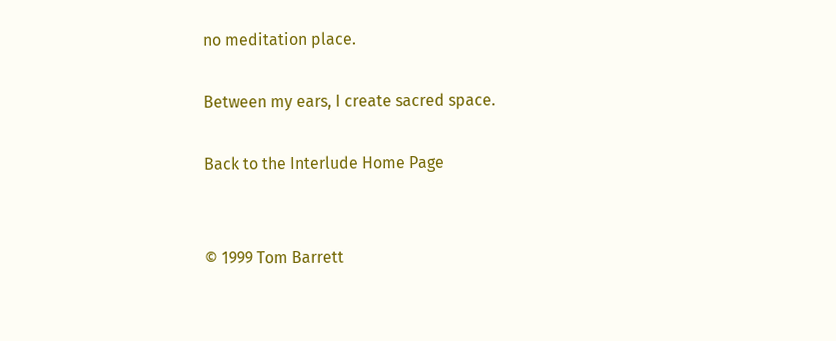no meditation place.

Between my ears, I create sacred space.

Back to the Interlude Home Page


© 1999 Tom Barrett